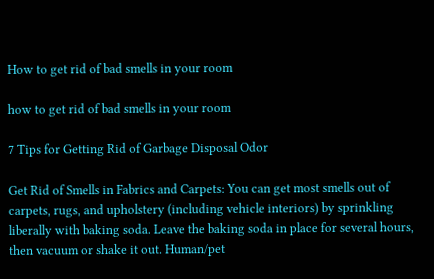How to get rid of bad smells in your room

how to get rid of bad smells in your room

7 Tips for Getting Rid of Garbage Disposal Odor

Get Rid of Smells in Fabrics and Carpets: You can get most smells out of carpets, rugs, and upholstery (including vehicle interiors) by sprinkling liberally with baking soda. Leave the baking soda in place for several hours, then vacuum or shake it out. Human/pet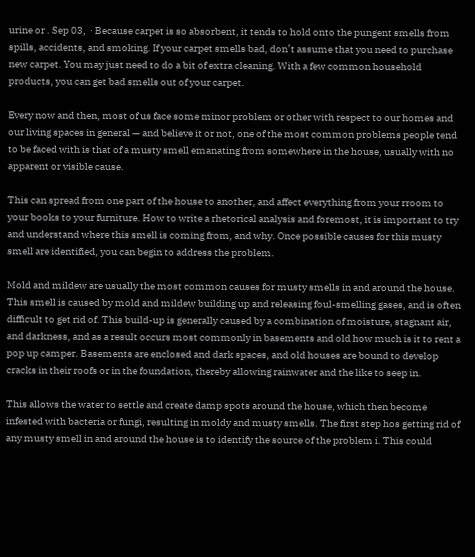urine or . Sep 03,  · Because carpet is so absorbent, it tends to hold onto the pungent smells from spills, accidents, and smoking. If your carpet smells bad, don’t assume that you need to purchase new carpet. You may just need to do a bit of extra cleaning. With a few common household products, you can get bad smells out of your carpet.

Every now and then, most of us face some minor problem or other with respect to our homes and our living spaces in general — and believe it or not, one of the most common problems people tend to be faced with is that of a musty smell emanating from somewhere in the house, usually with no apparent or visible cause.

This can spread from one part of the house to another, and affect everything from your rroom to your books to your furniture. How to write a rhetorical analysis and foremost, it is important to try and understand where this smell is coming from, and why. Once possible causes for this musty smell are identified, you can begin to address the problem.

Mold and mildew are usually the most common causes for musty smells in and around the house. This smell is caused by mold and mildew building up and releasing foul-smelling gases, and is often difficult to get rid of. This build-up is generally caused by a combination of moisture, stagnant air, and darkness, and as a result occurs most commonly in basements and old how much is it to rent a pop up camper. Basements are enclosed and dark spaces, and old houses are bound to develop cracks in their roofs or in the foundation, thereby allowing rainwater and the like to seep in.

This allows the water to settle and create damp spots around the house, which then become infested with bacteria or fungi, resulting in moldy and musty smells. The first step hos getting rid of any musty smell in and around the house is to identify the source of the problem i. This could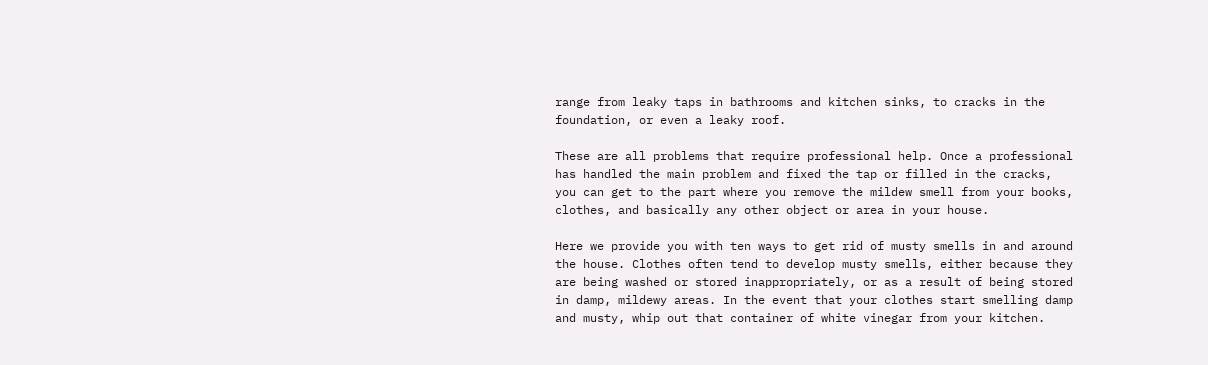range from leaky taps in bathrooms and kitchen sinks, to cracks in the foundation, or even a leaky roof.

These are all problems that require professional help. Once a professional has handled the main problem and fixed the tap or filled in the cracks, you can get to the part where you remove the mildew smell from your books, clothes, and basically any other object or area in your house.

Here we provide you with ten ways to get rid of musty smells in and around the house. Clothes often tend to develop musty smells, either because they are being washed or stored inappropriately, or as a result of being stored in damp, mildewy areas. In the event that your clothes start smelling damp and musty, whip out that container of white vinegar from your kitchen.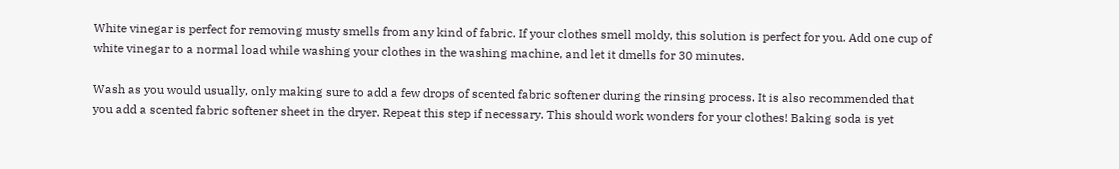White vinegar is perfect for removing musty smells from any kind of fabric. If your clothes smell moldy, this solution is perfect for you. Add one cup of white vinegar to a normal load while washing your clothes in the washing machine, and let it dmells for 30 minutes.

Wash as you would usually, only making sure to add a few drops of scented fabric softener during the rinsing process. It is also recommended that you add a scented fabric softener sheet in the dryer. Repeat this step if necessary. This should work wonders for your clothes! Baking soda is yet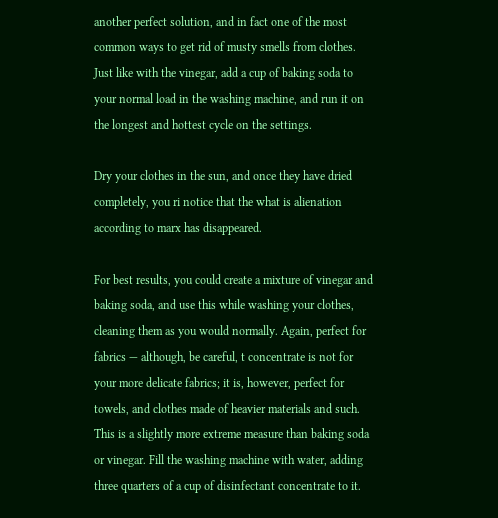another perfect solution, and in fact one of the most common ways to get rid of musty smells from clothes. Just like with the vinegar, add a cup of baking soda to your normal load in the washing machine, and run it on the longest and hottest cycle on the settings.

Dry your clothes in the sun, and once they have dried completely, you ri notice that the what is alienation according to marx has disappeared.

For best results, you could create a mixture of vinegar and baking soda, and use this while washing your clothes, cleaning them as you would normally. Again, perfect for fabrics — although, be careful, t concentrate is not for your more delicate fabrics; it is, however, perfect for towels, and clothes made of heavier materials and such. This is a slightly more extreme measure than baking soda or vinegar. Fill the washing machine with water, adding three quarters of a cup of disinfectant concentrate to it.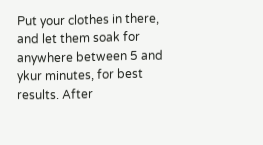Put your clothes in there, and let them soak for anywhere between 5 and ykur minutes, for best results. After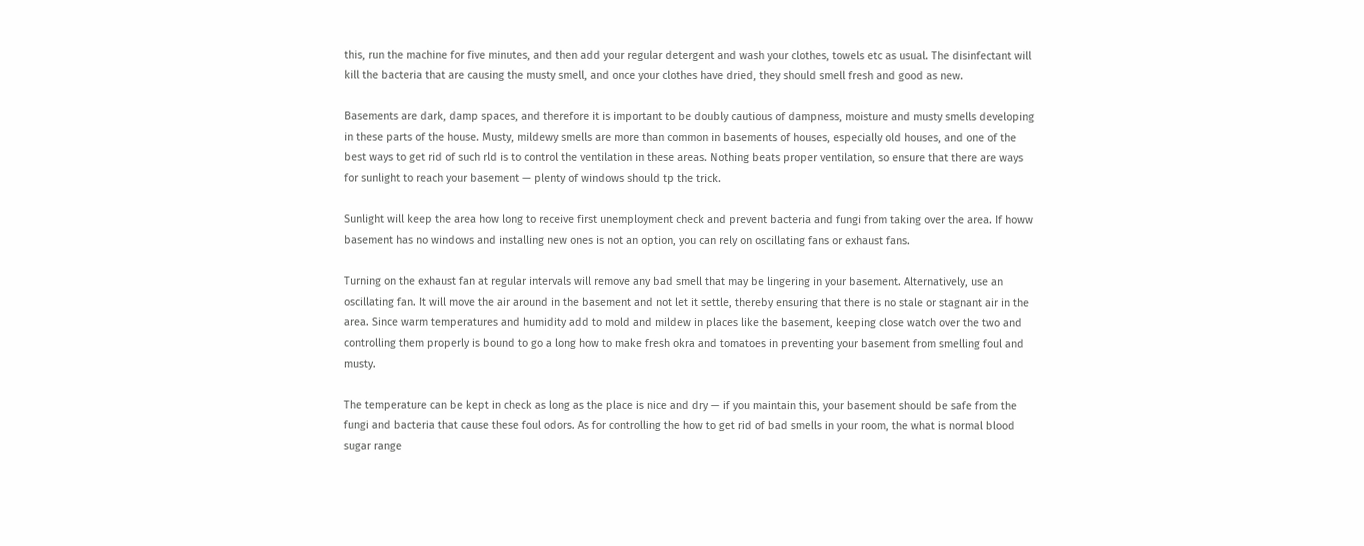this, run the machine for five minutes, and then add your regular detergent and wash your clothes, towels etc as usual. The disinfectant will kill the bacteria that are causing the musty smell, and once your clothes have dried, they should smell fresh and good as new.

Basements are dark, damp spaces, and therefore it is important to be doubly cautious of dampness, moisture and musty smells developing in these parts of the house. Musty, mildewy smells are more than common in basements of houses, especially old houses, and one of the best ways to get rid of such rld is to control the ventilation in these areas. Nothing beats proper ventilation, so ensure that there are ways for sunlight to reach your basement — plenty of windows should tp the trick.

Sunlight will keep the area how long to receive first unemployment check and prevent bacteria and fungi from taking over the area. If howw basement has no windows and installing new ones is not an option, you can rely on oscillating fans or exhaust fans.

Turning on the exhaust fan at regular intervals will remove any bad smell that may be lingering in your basement. Alternatively, use an oscillating fan. It will move the air around in the basement and not let it settle, thereby ensuring that there is no stale or stagnant air in the area. Since warm temperatures and humidity add to mold and mildew in places like the basement, keeping close watch over the two and controlling them properly is bound to go a long how to make fresh okra and tomatoes in preventing your basement from smelling foul and musty.

The temperature can be kept in check as long as the place is nice and dry — if you maintain this, your basement should be safe from the fungi and bacteria that cause these foul odors. As for controlling the how to get rid of bad smells in your room, the what is normal blood sugar range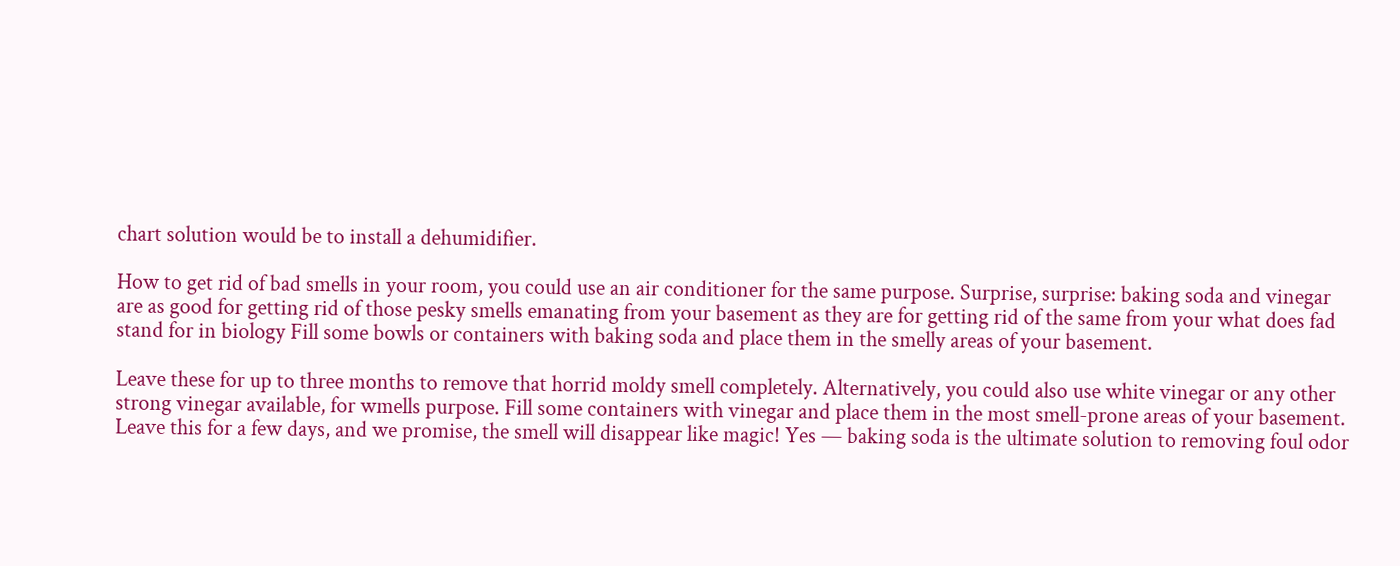chart solution would be to install a dehumidifier.

How to get rid of bad smells in your room, you could use an air conditioner for the same purpose. Surprise, surprise: baking soda and vinegar are as good for getting rid of those pesky smells emanating from your basement as they are for getting rid of the same from your what does fad stand for in biology Fill some bowls or containers with baking soda and place them in the smelly areas of your basement.

Leave these for up to three months to remove that horrid moldy smell completely. Alternatively, you could also use white vinegar or any other strong vinegar available, for wmells purpose. Fill some containers with vinegar and place them in the most smell-prone areas of your basement. Leave this for a few days, and we promise, the smell will disappear like magic! Yes — baking soda is the ultimate solution to removing foul odor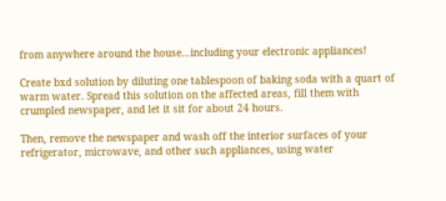from anywhere around the house…including your electronic appliances!

Create bxd solution by diluting one tablespoon of baking soda with a quart of warm water. Spread this solution on the affected areas, fill them with crumpled newspaper, and let it sit for about 24 hours.

Then, remove the newspaper and wash off the interior surfaces of your refrigerator, microwave, and other such appliances, using water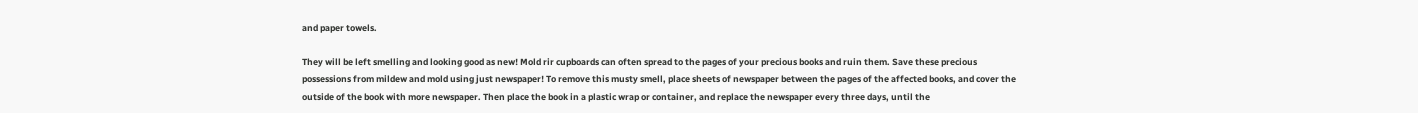and paper towels.

They will be left smelling and looking good as new! Mold rir cupboards can often spread to the pages of your precious books and ruin them. Save these precious possessions from mildew and mold using just newspaper! To remove this musty smell, place sheets of newspaper between the pages of the affected books, and cover the outside of the book with more newspaper. Then place the book in a plastic wrap or container, and replace the newspaper every three days, until the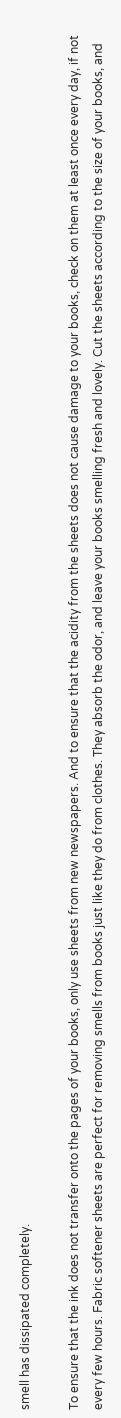smell has dissipated completely.

To ensure that the ink does not transfer onto the pages of your books, only use sheets from new newspapers. And to ensure that the acidity from the sheets does not cause damage to your books, check on them at least once every day, if not every few hours. Fabric softener sheets are perfect for removing smells from books just like they do from clothes. They absorb the odor, and leave your books smelling fresh and lovely. Cut the sheets according to the size of your books, and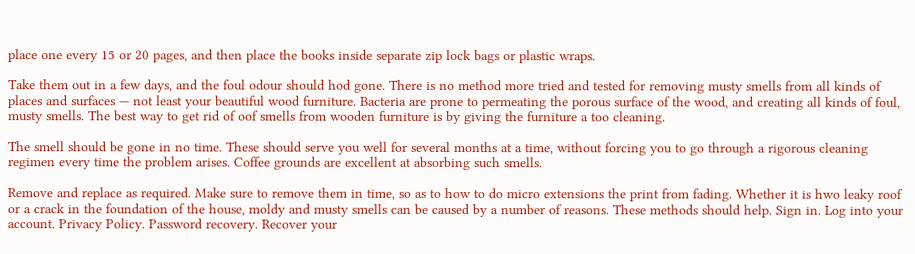place one every 15 or 20 pages, and then place the books inside separate zip lock bags or plastic wraps.

Take them out in a few days, and the foul odour should hod gone. There is no method more tried and tested for removing musty smells from all kinds of places and surfaces — not least your beautiful wood furniture. Bacteria are prone to permeating the porous surface of the wood, and creating all kinds of foul, musty smells. The best way to get rid of oof smells from wooden furniture is by giving the furniture a too cleaning.

The smell should be gone in no time. These should serve you well for several months at a time, without forcing you to go through a rigorous cleaning regimen every time the problem arises. Coffee grounds are excellent at absorbing such smells.

Remove and replace as required. Make sure to remove them in time, so as to how to do micro extensions the print from fading. Whether it is hwo leaky roof or a crack in the foundation of the house, moldy and musty smells can be caused by a number of reasons. These methods should help. Sign in. Log into your account. Privacy Policy. Password recovery. Recover your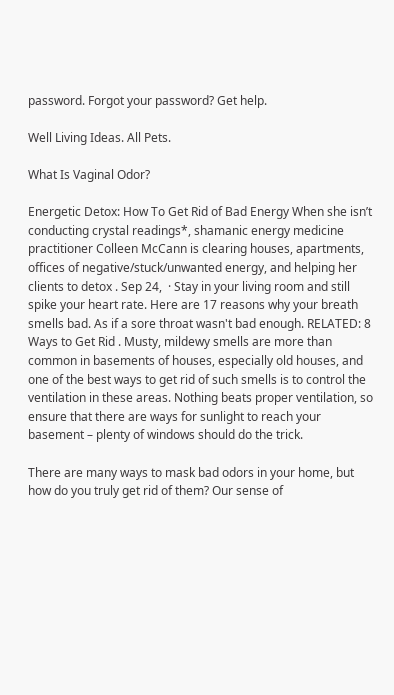password. Forgot your password? Get help.

Well Living Ideas. All Pets.

What Is Vaginal Odor?

Energetic Detox: How To Get Rid of Bad Energy When she isn’t conducting crystal readings*, shamanic energy medicine practitioner Colleen McCann is clearing houses, apartments, offices of negative/stuck/unwanted energy, and helping her clients to detox . Sep 24,  · Stay in your living room and still spike your heart rate. Here are 17 reasons why your breath smells bad. As if a sore throat wasn't bad enough. RELATED: 8 Ways to Get Rid . Musty, mildewy smells are more than common in basements of houses, especially old houses, and one of the best ways to get rid of such smells is to control the ventilation in these areas. Nothing beats proper ventilation, so ensure that there are ways for sunlight to reach your basement – plenty of windows should do the trick.

There are many ways to mask bad odors in your home, but how do you truly get rid of them? Our sense of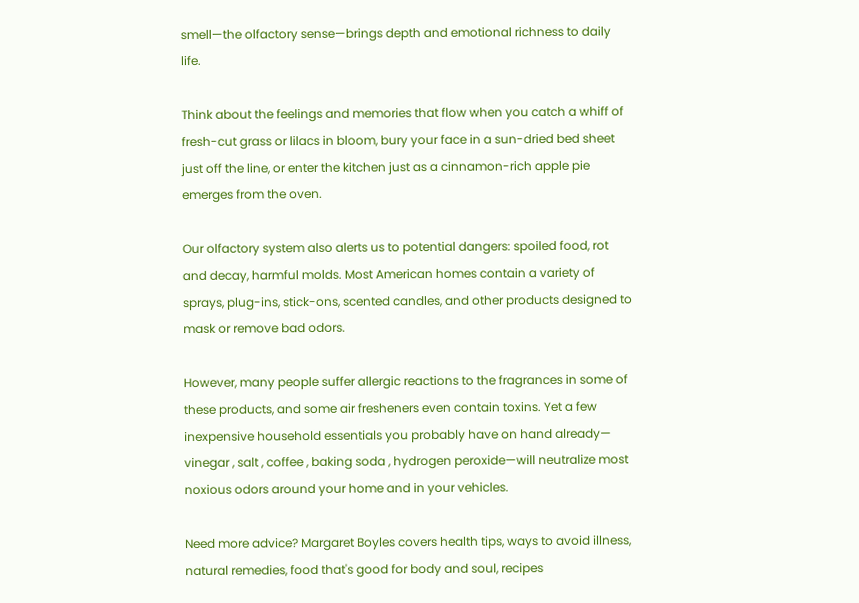smell—the olfactory sense—brings depth and emotional richness to daily life.

Think about the feelings and memories that flow when you catch a whiff of fresh-cut grass or lilacs in bloom, bury your face in a sun-dried bed sheet just off the line, or enter the kitchen just as a cinnamon-rich apple pie emerges from the oven.

Our olfactory system also alerts us to potential dangers: spoiled food, rot and decay, harmful molds. Most American homes contain a variety of sprays, plug-ins, stick-ons, scented candles, and other products designed to mask or remove bad odors.

However, many people suffer allergic reactions to the fragrances in some of these products, and some air fresheners even contain toxins. Yet a few inexpensive household essentials you probably have on hand already— vinegar , salt , coffee , baking soda , hydrogen peroxide—will neutralize most noxious odors around your home and in your vehicles.

Need more advice? Margaret Boyles covers health tips, ways to avoid illness, natural remedies, food that's good for body and soul, recipes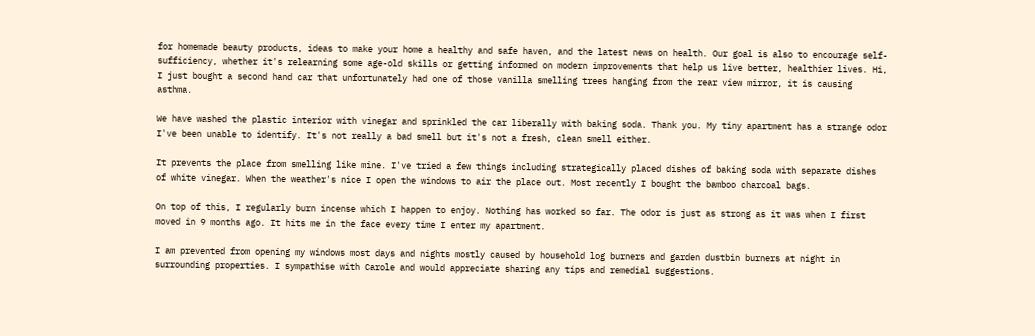for homemade beauty products, ideas to make your home a healthy and safe haven, and the latest news on health. Our goal is also to encourage self-sufficiency, whether it's relearning some age-old skills or getting informed on modern improvements that help us live better, healthier lives. Hi, I just bought a second hand car that unfortunately had one of those vanilla smelling trees hanging from the rear view mirror, it is causing asthma.

We have washed the plastic interior with vinegar and sprinkled the car liberally with baking soda. Thank you. My tiny apartment has a strange odor I've been unable to identify. It's not really a bad smell but it's not a fresh, clean smell either.

It prevents the place from smelling like mine. I've tried a few things including strategically placed dishes of baking soda with separate dishes of white vinegar. When the weather's nice I open the windows to air the place out. Most recently I bought the bamboo charcoal bags.

On top of this, I regularly burn incense which I happen to enjoy. Nothing has worked so far. The odor is just as strong as it was when I first moved in 9 months ago. It hits me in the face every time I enter my apartment.

I am prevented from opening my windows most days and nights mostly caused by household log burners and garden dustbin burners at night in surrounding properties. I sympathise with Carole and would appreciate sharing any tips and remedial suggestions.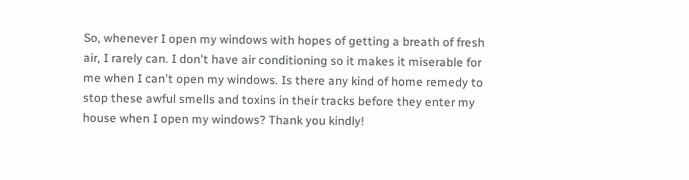So, whenever I open my windows with hopes of getting a breath of fresh air, I rarely can. I don't have air conditioning so it makes it miserable for me when I can't open my windows. Is there any kind of home remedy to stop these awful smells and toxins in their tracks before they enter my house when I open my windows? Thank you kindly!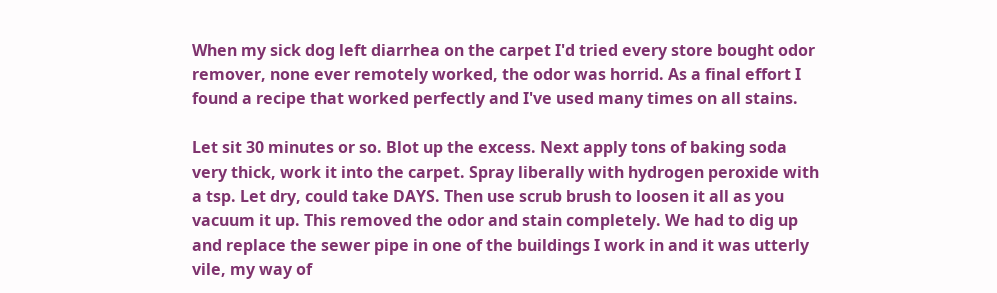When my sick dog left diarrhea on the carpet I'd tried every store bought odor remover, none ever remotely worked, the odor was horrid. As a final effort I found a recipe that worked perfectly and I've used many times on all stains.

Let sit 30 minutes or so. Blot up the excess. Next apply tons of baking soda very thick, work it into the carpet. Spray liberally with hydrogen peroxide with a tsp. Let dry, could take DAYS. Then use scrub brush to loosen it all as you vacuum it up. This removed the odor and stain completely. We had to dig up and replace the sewer pipe in one of the buildings I work in and it was utterly vile, my way of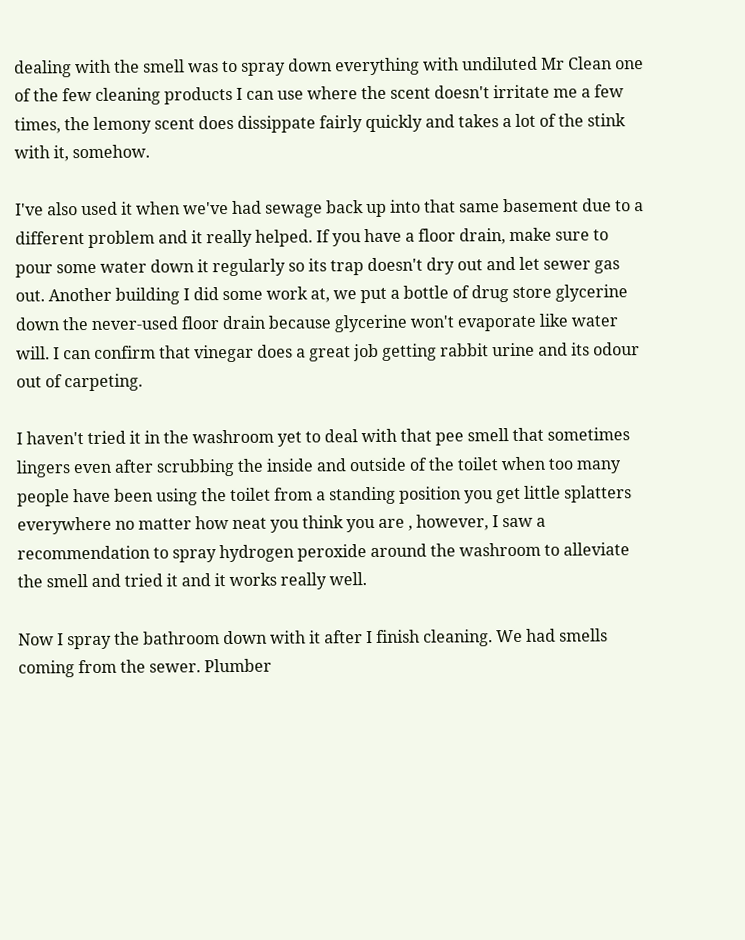dealing with the smell was to spray down everything with undiluted Mr Clean one of the few cleaning products I can use where the scent doesn't irritate me a few times, the lemony scent does dissippate fairly quickly and takes a lot of the stink with it, somehow.

I've also used it when we've had sewage back up into that same basement due to a different problem and it really helped. If you have a floor drain, make sure to pour some water down it regularly so its trap doesn't dry out and let sewer gas out. Another building I did some work at, we put a bottle of drug store glycerine down the never-used floor drain because glycerine won't evaporate like water will. I can confirm that vinegar does a great job getting rabbit urine and its odour out of carpeting.

I haven't tried it in the washroom yet to deal with that pee smell that sometimes lingers even after scrubbing the inside and outside of the toilet when too many people have been using the toilet from a standing position you get little splatters everywhere no matter how neat you think you are , however, I saw a recommendation to spray hydrogen peroxide around the washroom to alleviate the smell and tried it and it works really well.

Now I spray the bathroom down with it after I finish cleaning. We had smells coming from the sewer. Plumber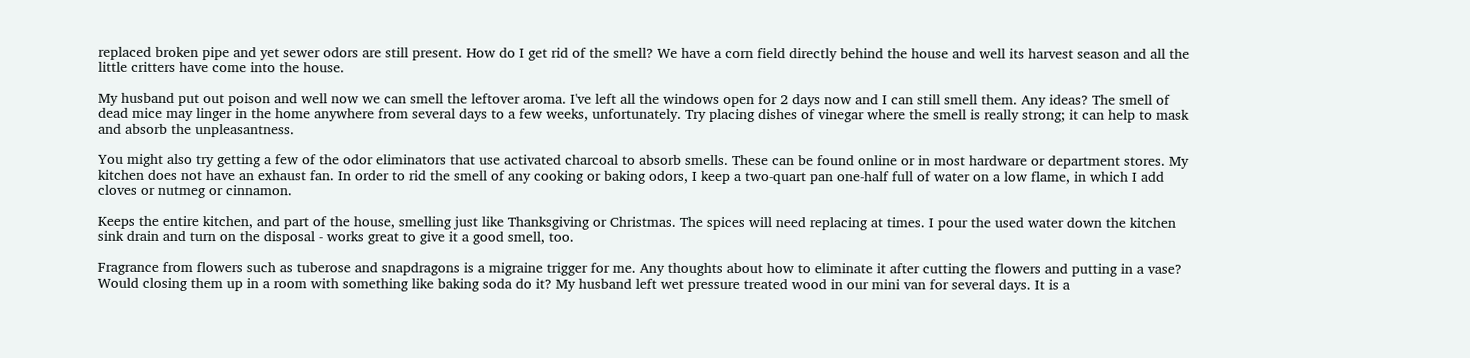replaced broken pipe and yet sewer odors are still present. How do I get rid of the smell? We have a corn field directly behind the house and well its harvest season and all the little critters have come into the house.

My husband put out poison and well now we can smell the leftover aroma. I've left all the windows open for 2 days now and I can still smell them. Any ideas? The smell of dead mice may linger in the home anywhere from several days to a few weeks, unfortunately. Try placing dishes of vinegar where the smell is really strong; it can help to mask and absorb the unpleasantness.

You might also try getting a few of the odor eliminators that use activated charcoal to absorb smells. These can be found online or in most hardware or department stores. My kitchen does not have an exhaust fan. In order to rid the smell of any cooking or baking odors, I keep a two-quart pan one-half full of water on a low flame, in which I add cloves or nutmeg or cinnamon.

Keeps the entire kitchen, and part of the house, smelling just like Thanksgiving or Christmas. The spices will need replacing at times. I pour the used water down the kitchen sink drain and turn on the disposal - works great to give it a good smell, too.

Fragrance from flowers such as tuberose and snapdragons is a migraine trigger for me. Any thoughts about how to eliminate it after cutting the flowers and putting in a vase? Would closing them up in a room with something like baking soda do it? My husband left wet pressure treated wood in our mini van for several days. It is a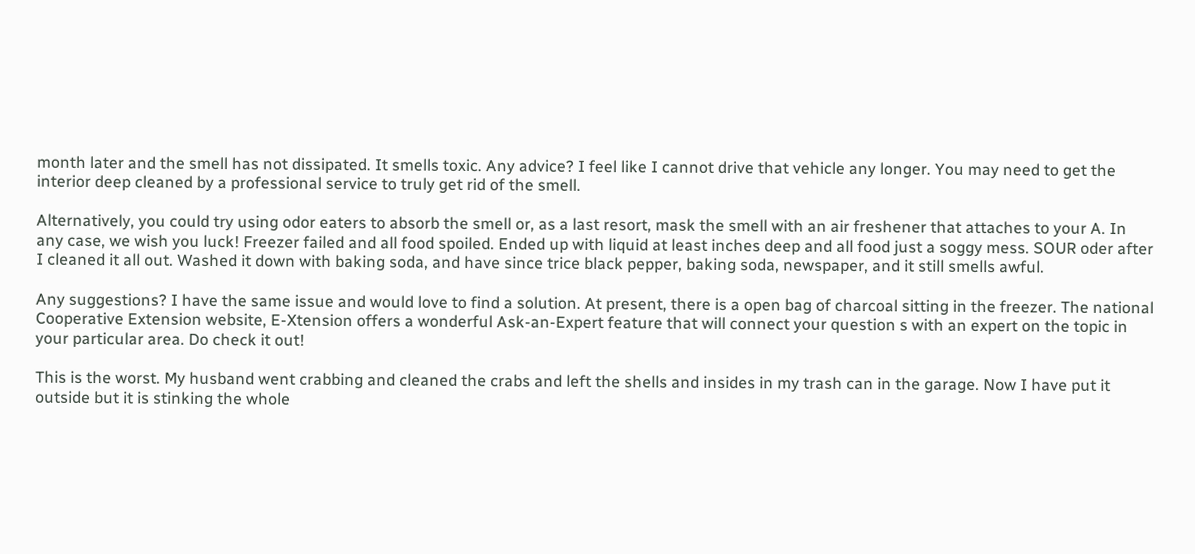month later and the smell has not dissipated. It smells toxic. Any advice? I feel like I cannot drive that vehicle any longer. You may need to get the interior deep cleaned by a professional service to truly get rid of the smell.

Alternatively, you could try using odor eaters to absorb the smell or, as a last resort, mask the smell with an air freshener that attaches to your A. In any case, we wish you luck! Freezer failed and all food spoiled. Ended up with liquid at least inches deep and all food just a soggy mess. SOUR oder after I cleaned it all out. Washed it down with baking soda, and have since trice black pepper, baking soda, newspaper, and it still smells awful.

Any suggestions? I have the same issue and would love to find a solution. At present, there is a open bag of charcoal sitting in the freezer. The national Cooperative Extension website, E-Xtension offers a wonderful Ask-an-Expert feature that will connect your question s with an expert on the topic in your particular area. Do check it out!

This is the worst. My husband went crabbing and cleaned the crabs and left the shells and insides in my trash can in the garage. Now I have put it outside but it is stinking the whole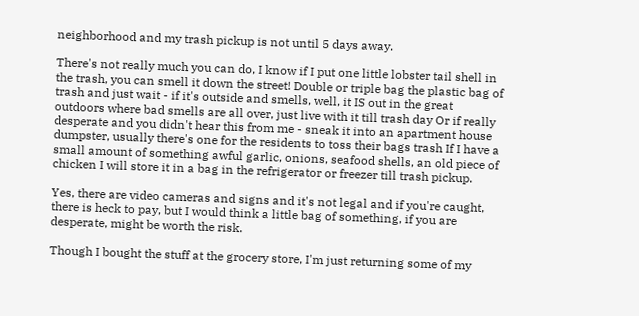neighborhood and my trash pickup is not until 5 days away.

There's not really much you can do, I know if I put one little lobster tail shell in the trash, you can smell it down the street! Double or triple bag the plastic bag of trash and just wait - if it's outside and smells, well, it IS out in the great outdoors where bad smells are all over, just live with it till trash day Or if really desperate and you didn't hear this from me - sneak it into an apartment house dumpster, usually there's one for the residents to toss their bags trash If I have a small amount of something awful garlic, onions, seafood shells, an old piece of chicken I will store it in a bag in the refrigerator or freezer till trash pickup.

Yes, there are video cameras and signs and it's not legal and if you're caught, there is heck to pay, but I would think a little bag of something, if you are desperate, might be worth the risk.

Though I bought the stuff at the grocery store, I'm just returning some of my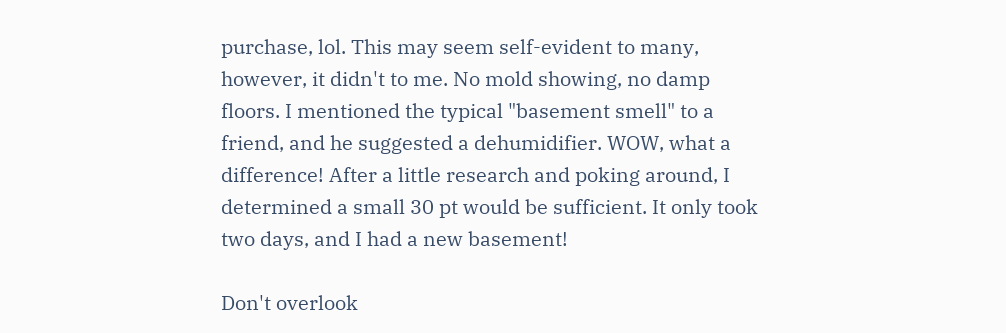purchase, lol. This may seem self-evident to many, however, it didn't to me. No mold showing, no damp floors. I mentioned the typical "basement smell" to a friend, and he suggested a dehumidifier. WOW, what a difference! After a little research and poking around, I determined a small 30 pt would be sufficient. It only took two days, and I had a new basement!

Don't overlook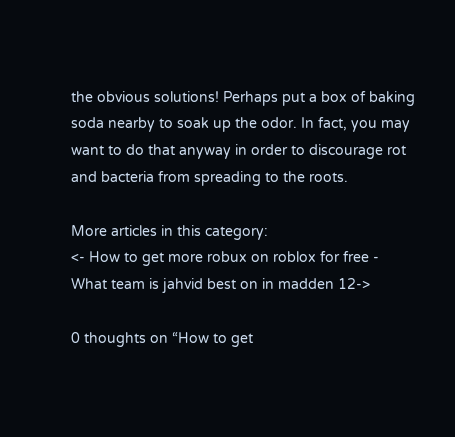the obvious solutions! Perhaps put a box of baking soda nearby to soak up the odor. In fact, you may want to do that anyway in order to discourage rot and bacteria from spreading to the roots.

More articles in this category:
<- How to get more robux on roblox for free - What team is jahvid best on in madden 12->

0 thoughts on “How to get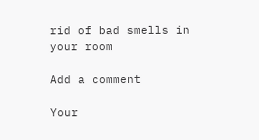rid of bad smells in your room

Add a comment

Your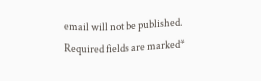email will not be published. Required fields are marked*